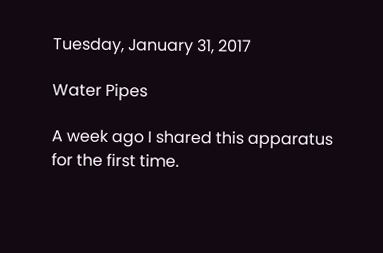Tuesday, January 31, 2017

Water Pipes

A week ago I shared this apparatus for the first time.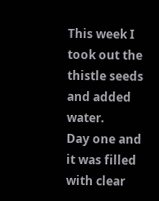This week I took out the thistle seeds and added water.
Day one and it was filled with clear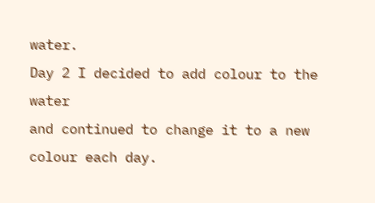water.
Day 2 I decided to add colour to the water
and continued to change it to a new colour each day.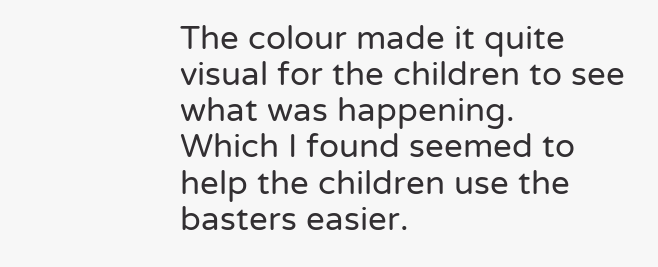The colour made it quite visual for the children to see what was happening.
Which I found seemed to help the children use the basters easier.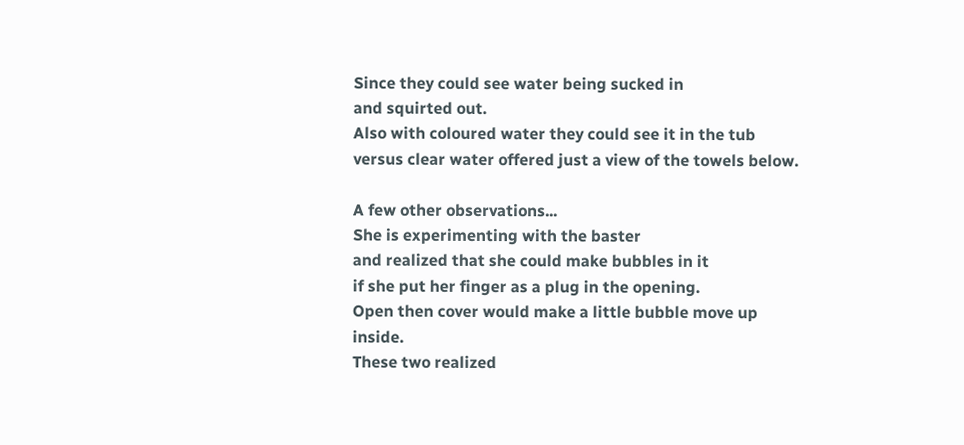Since they could see water being sucked in
and squirted out.
Also with coloured water they could see it in the tub
versus clear water offered just a view of the towels below.

A few other observations...
She is experimenting with the baster
and realized that she could make bubbles in it
if she put her finger as a plug in the opening.
Open then cover would make a little bubble move up inside.
These two realized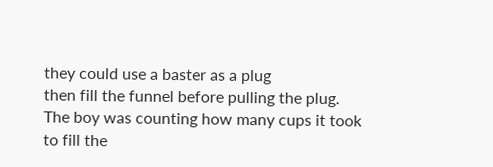they could use a baster as a plug
then fill the funnel before pulling the plug.
The boy was counting how many cups it took
to fill the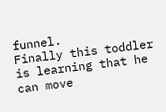funnel.
Finally this toddler is learning that he can move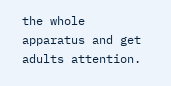the whole
apparatus and get adults attention.